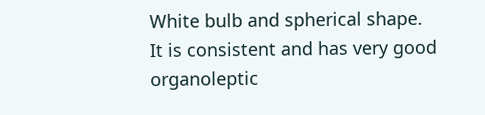White bulb and spherical shape. It is consistent and has very good organoleptic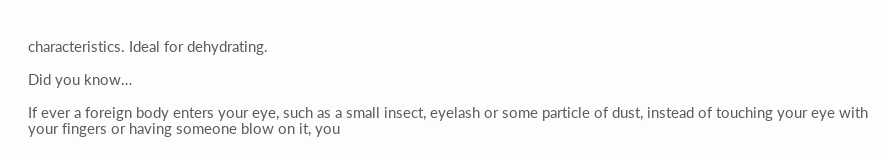characteristics. Ideal for dehydrating.

Did you know…

If ever a foreign body enters your eye, such as a small insect, eyelash or some particle of dust, instead of touching your eye with your fingers or having someone blow on it, you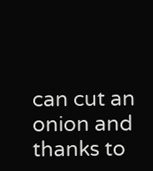can cut an onion and thanks to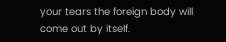your tears the foreign body will come out by itself.